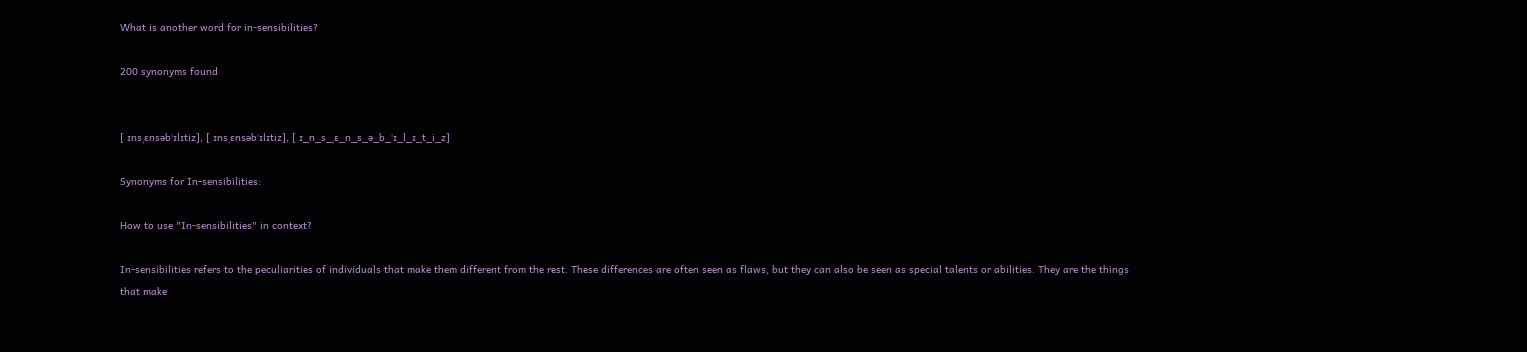What is another word for in-sensibilities?

200 synonyms found


[ ɪnsˌɛnsəbˈɪlɪtiz], [ ɪnsˌɛnsəbˈɪlɪtiz], [ ɪ_n_s_ˌɛ_n_s_ə_b_ˈɪ_l_ɪ_t_i_z]

Synonyms for In-sensibilities:

How to use "In-sensibilities" in context?

In-sensibilities refers to the peculiarities of individuals that make them different from the rest. These differences are often seen as flaws, but they can also be seen as special talents or abilities. They are the things that make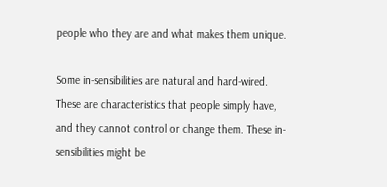people who they are and what makes them unique.

Some in-sensibilities are natural and hard-wired. These are characteristics that people simply have, and they cannot control or change them. These in-sensibilities might be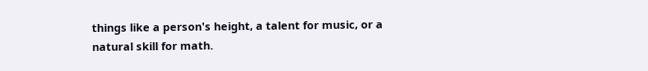things like a person's height, a talent for music, or a natural skill for math.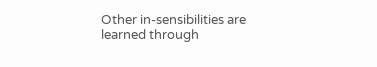Other in-sensibilities are learned through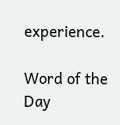experience.

Word of the Day